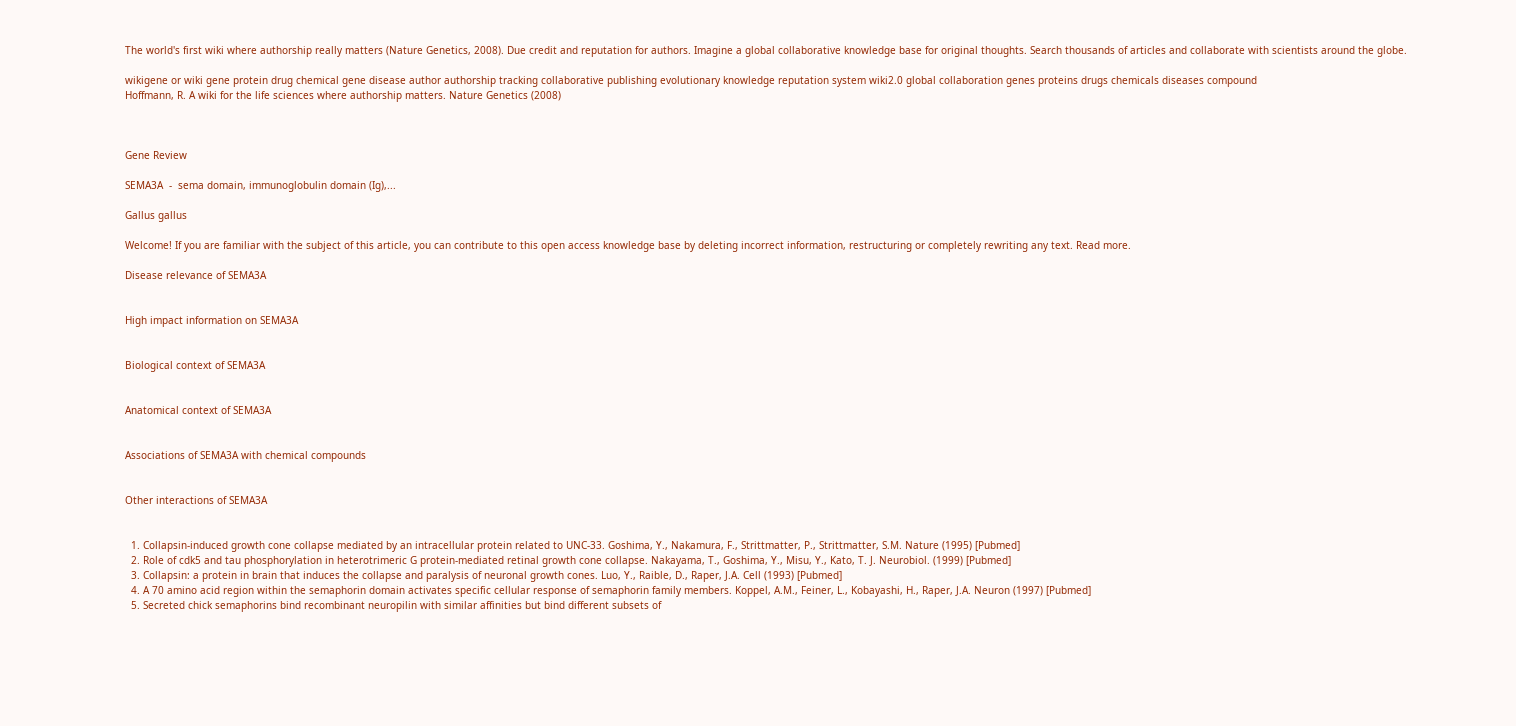The world's first wiki where authorship really matters (Nature Genetics, 2008). Due credit and reputation for authors. Imagine a global collaborative knowledge base for original thoughts. Search thousands of articles and collaborate with scientists around the globe.

wikigene or wiki gene protein drug chemical gene disease author authorship tracking collaborative publishing evolutionary knowledge reputation system wiki2.0 global collaboration genes proteins drugs chemicals diseases compound
Hoffmann, R. A wiki for the life sciences where authorship matters. Nature Genetics (2008)



Gene Review

SEMA3A  -  sema domain, immunoglobulin domain (Ig),...

Gallus gallus

Welcome! If you are familiar with the subject of this article, you can contribute to this open access knowledge base by deleting incorrect information, restructuring or completely rewriting any text. Read more.

Disease relevance of SEMA3A


High impact information on SEMA3A


Biological context of SEMA3A


Anatomical context of SEMA3A


Associations of SEMA3A with chemical compounds


Other interactions of SEMA3A


  1. Collapsin-induced growth cone collapse mediated by an intracellular protein related to UNC-33. Goshima, Y., Nakamura, F., Strittmatter, P., Strittmatter, S.M. Nature (1995) [Pubmed]
  2. Role of cdk5 and tau phosphorylation in heterotrimeric G protein-mediated retinal growth cone collapse. Nakayama, T., Goshima, Y., Misu, Y., Kato, T. J. Neurobiol. (1999) [Pubmed]
  3. Collapsin: a protein in brain that induces the collapse and paralysis of neuronal growth cones. Luo, Y., Raible, D., Raper, J.A. Cell (1993) [Pubmed]
  4. A 70 amino acid region within the semaphorin domain activates specific cellular response of semaphorin family members. Koppel, A.M., Feiner, L., Kobayashi, H., Raper, J.A. Neuron (1997) [Pubmed]
  5. Secreted chick semaphorins bind recombinant neuropilin with similar affinities but bind different subsets of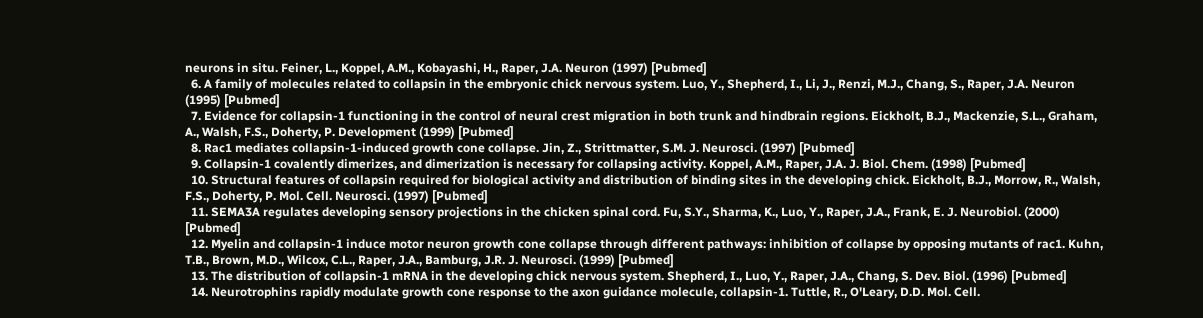neurons in situ. Feiner, L., Koppel, A.M., Kobayashi, H., Raper, J.A. Neuron (1997) [Pubmed]
  6. A family of molecules related to collapsin in the embryonic chick nervous system. Luo, Y., Shepherd, I., Li, J., Renzi, M.J., Chang, S., Raper, J.A. Neuron (1995) [Pubmed]
  7. Evidence for collapsin-1 functioning in the control of neural crest migration in both trunk and hindbrain regions. Eickholt, B.J., Mackenzie, S.L., Graham, A., Walsh, F.S., Doherty, P. Development (1999) [Pubmed]
  8. Rac1 mediates collapsin-1-induced growth cone collapse. Jin, Z., Strittmatter, S.M. J. Neurosci. (1997) [Pubmed]
  9. Collapsin-1 covalently dimerizes, and dimerization is necessary for collapsing activity. Koppel, A.M., Raper, J.A. J. Biol. Chem. (1998) [Pubmed]
  10. Structural features of collapsin required for biological activity and distribution of binding sites in the developing chick. Eickholt, B.J., Morrow, R., Walsh, F.S., Doherty, P. Mol. Cell. Neurosci. (1997) [Pubmed]
  11. SEMA3A regulates developing sensory projections in the chicken spinal cord. Fu, S.Y., Sharma, K., Luo, Y., Raper, J.A., Frank, E. J. Neurobiol. (2000) [Pubmed]
  12. Myelin and collapsin-1 induce motor neuron growth cone collapse through different pathways: inhibition of collapse by opposing mutants of rac1. Kuhn, T.B., Brown, M.D., Wilcox, C.L., Raper, J.A., Bamburg, J.R. J. Neurosci. (1999) [Pubmed]
  13. The distribution of collapsin-1 mRNA in the developing chick nervous system. Shepherd, I., Luo, Y., Raper, J.A., Chang, S. Dev. Biol. (1996) [Pubmed]
  14. Neurotrophins rapidly modulate growth cone response to the axon guidance molecule, collapsin-1. Tuttle, R., O'Leary, D.D. Mol. Cell.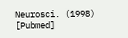Neurosci. (1998) [Pubmed]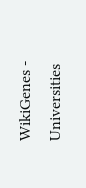WikiGenes - Universities